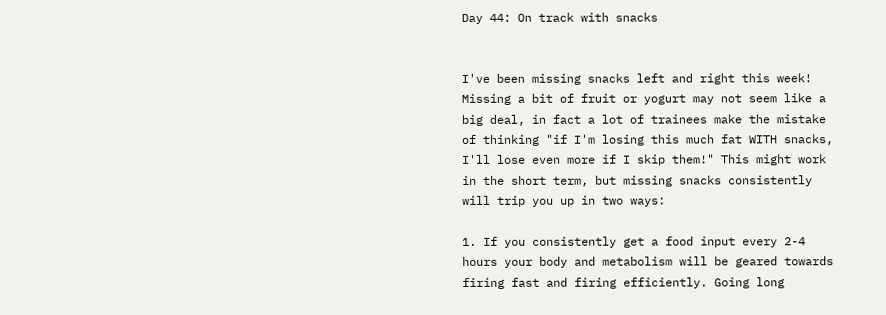Day 44: On track with snacks


I've been missing snacks left and right this week! Missing a bit of fruit or yogurt may not seem like a big deal, in fact a lot of trainees make the mistake of thinking "if I'm losing this much fat WITH snacks, I'll lose even more if I skip them!" This might work in the short term, but missing snacks consistently will trip you up in two ways:

1. If you consistently get a food input every 2-4 hours your body and metabolism will be geared towards firing fast and firing efficiently. Going long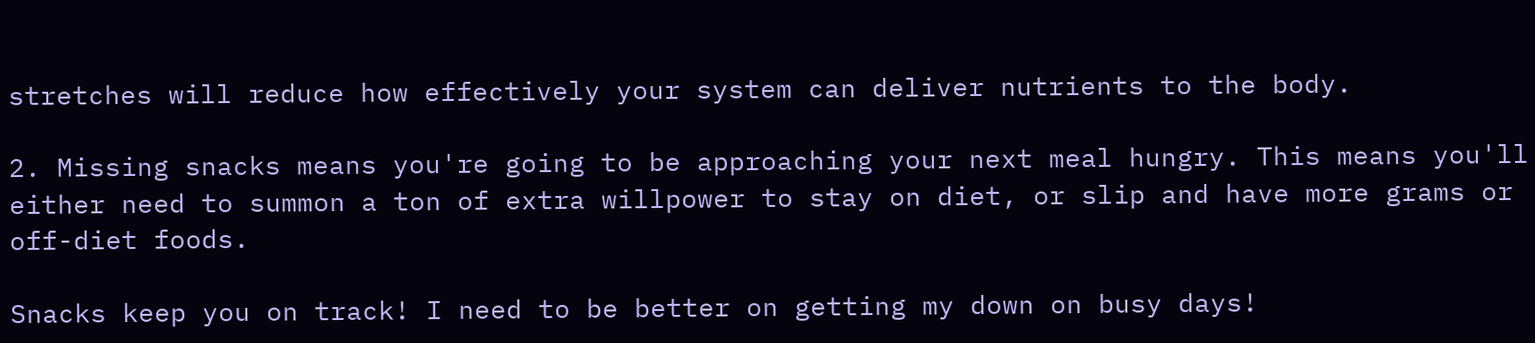stretches will reduce how effectively your system can deliver nutrients to the body.

2. Missing snacks means you're going to be approaching your next meal hungry. This means you'll either need to summon a ton of extra willpower to stay on diet, or slip and have more grams or off-diet foods.

Snacks keep you on track! I need to be better on getting my down on busy days!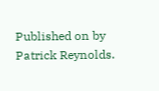Published on by Patrick Reynolds.